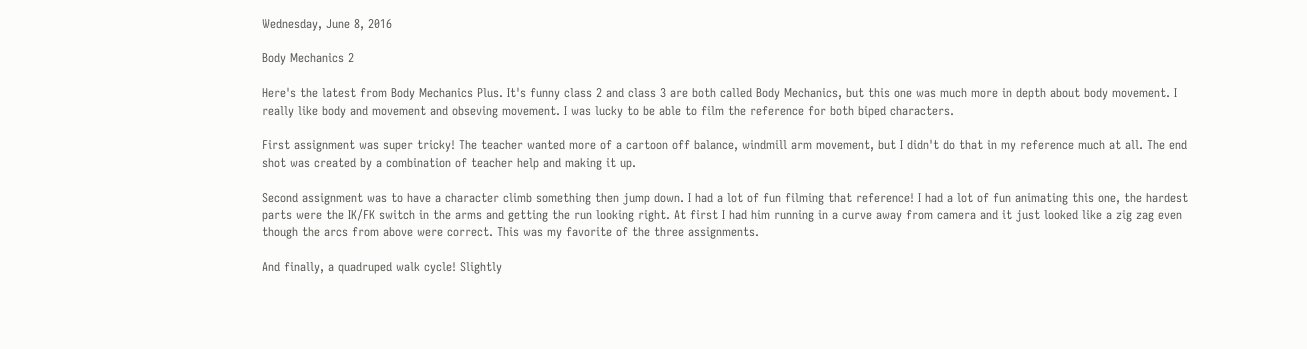Wednesday, June 8, 2016

Body Mechanics 2

Here's the latest from Body Mechanics Plus. It's funny class 2 and class 3 are both called Body Mechanics, but this one was much more in depth about body movement. I really like body and movement and obseving movement. I was lucky to be able to film the reference for both biped characters.

First assignment was super tricky! The teacher wanted more of a cartoon off balance, windmill arm movement, but I didn't do that in my reference much at all. The end shot was created by a combination of teacher help and making it up.

Second assignment was to have a character climb something then jump down. I had a lot of fun filming that reference! I had a lot of fun animating this one, the hardest parts were the IK/FK switch in the arms and getting the run looking right. At first I had him running in a curve away from camera and it just looked like a zig zag even though the arcs from above were correct. This was my favorite of the three assignments.

And finally, a quadruped walk cycle! Slightly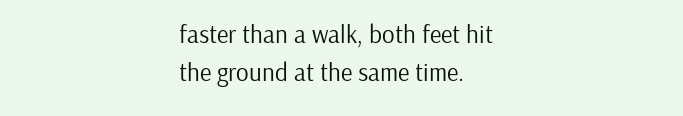faster than a walk, both feet hit the ground at the same time.